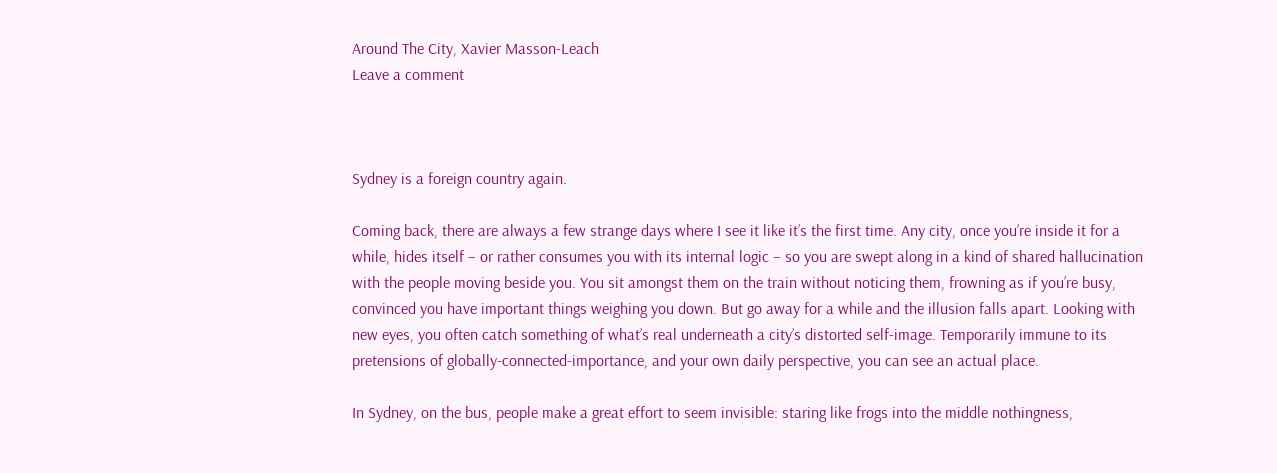Around The City, Xavier Masson-Leach
Leave a comment



Sydney is a foreign country again.

Coming back, there are always a few strange days where I see it like it’s the first time. Any city, once you’re inside it for a while, hides itself – or rather consumes you with its internal logic – so you are swept along in a kind of shared hallucination with the people moving beside you. You sit amongst them on the train without noticing them, frowning as if you’re busy, convinced you have important things weighing you down. But go away for a while and the illusion falls apart. Looking with new eyes, you often catch something of what’s real underneath a city’s distorted self-image. Temporarily immune to its pretensions of globally-connected-importance, and your own daily perspective, you can see an actual place.

In Sydney, on the bus, people make a great effort to seem invisible: staring like frogs into the middle nothingness,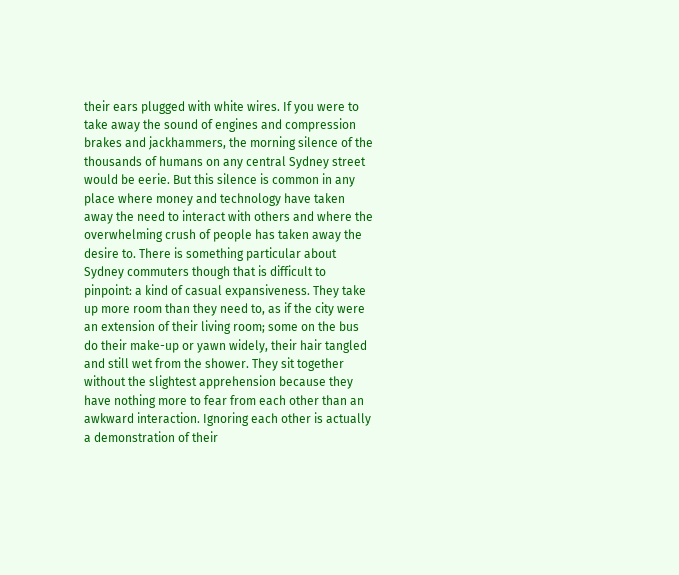their ears plugged with white wires. If you were to take away the sound of engines and compression brakes and jackhammers, the morning silence of the thousands of humans on any central Sydney street would be eerie. But this silence is common in any place where money and technology have taken away the need to interact with others and where the overwhelming crush of people has taken away the desire to. There is something particular about Sydney commuters though that is difficult to pinpoint: a kind of casual expansiveness. They take up more room than they need to, as if the city were an extension of their living room; some on the bus do their make-up or yawn widely, their hair tangled and still wet from the shower. They sit together without the slightest apprehension because they have nothing more to fear from each other than an awkward interaction. Ignoring each other is actually a demonstration of their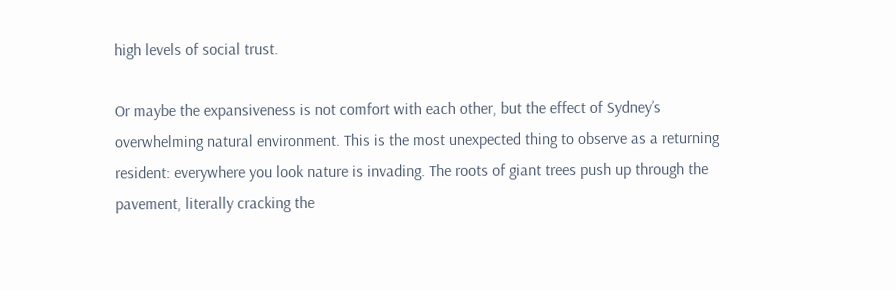high levels of social trust.

Or maybe the expansiveness is not comfort with each other, but the effect of Sydney’s overwhelming natural environment. This is the most unexpected thing to observe as a returning resident: everywhere you look nature is invading. The roots of giant trees push up through the pavement, literally cracking the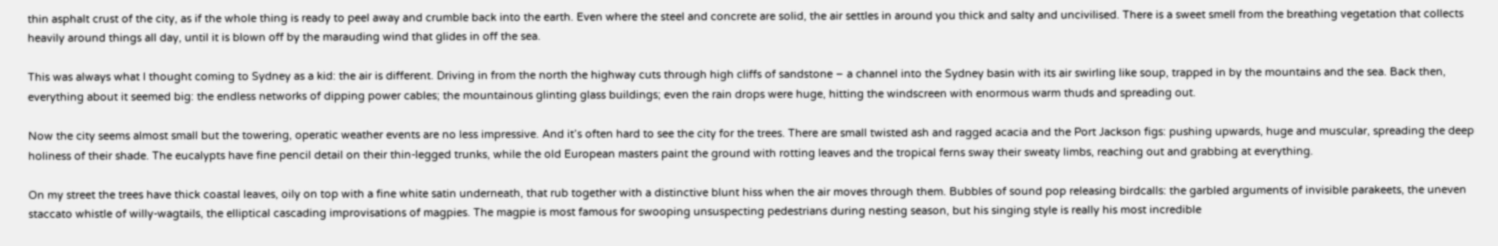thin asphalt crust of the city, as if the whole thing is ready to peel away and crumble back into the earth. Even where the steel and concrete are solid, the air settles in around you thick and salty and uncivilised. There is a sweet smell from the breathing vegetation that collects heavily around things all day, until it is blown off by the marauding wind that glides in off the sea.

This was always what I thought coming to Sydney as a kid: the air is different. Driving in from the north the highway cuts through high cliffs of sandstone – a channel into the Sydney basin with its air swirling like soup, trapped in by the mountains and the sea. Back then, everything about it seemed big: the endless networks of dipping power cables; the mountainous glinting glass buildings; even the rain drops were huge, hitting the windscreen with enormous warm thuds and spreading out.

Now the city seems almost small but the towering, operatic weather events are no less impressive. And it’s often hard to see the city for the trees. There are small twisted ash and ragged acacia and the Port Jackson figs: pushing upwards, huge and muscular, spreading the deep holiness of their shade. The eucalypts have fine pencil detail on their thin-legged trunks, while the old European masters paint the ground with rotting leaves and the tropical ferns sway their sweaty limbs, reaching out and grabbing at everything.

On my street the trees have thick coastal leaves, oily on top with a fine white satin underneath, that rub together with a distinctive blunt hiss when the air moves through them. Bubbles of sound pop releasing birdcalls: the garbled arguments of invisible parakeets, the uneven staccato whistle of willy-wagtails, the elliptical cascading improvisations of magpies. The magpie is most famous for swooping unsuspecting pedestrians during nesting season, but his singing style is really his most incredible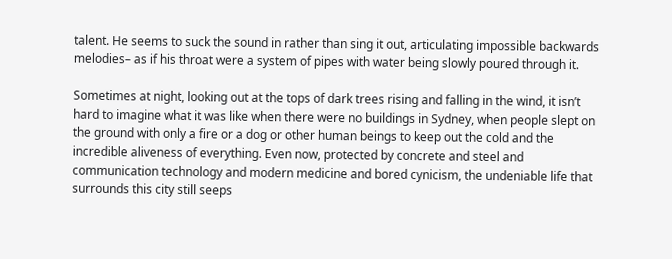talent. He seems to suck the sound in rather than sing it out, articulating impossible backwards melodies– as if his throat were a system of pipes with water being slowly poured through it.

Sometimes at night, looking out at the tops of dark trees rising and falling in the wind, it isn’t hard to imagine what it was like when there were no buildings in Sydney, when people slept on the ground with only a fire or a dog or other human beings to keep out the cold and the incredible aliveness of everything. Even now, protected by concrete and steel and communication technology and modern medicine and bored cynicism, the undeniable life that surrounds this city still seeps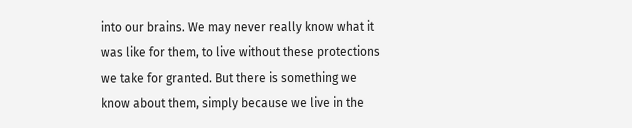into our brains. We may never really know what it was like for them, to live without these protections we take for granted. But there is something we know about them, simply because we live in the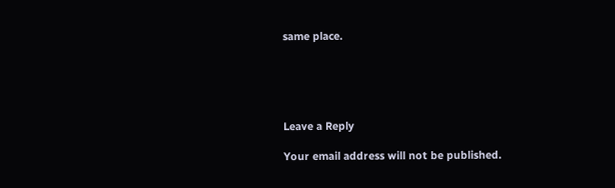same place.





Leave a Reply

Your email address will not be published.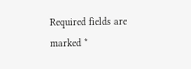Required fields are marked *